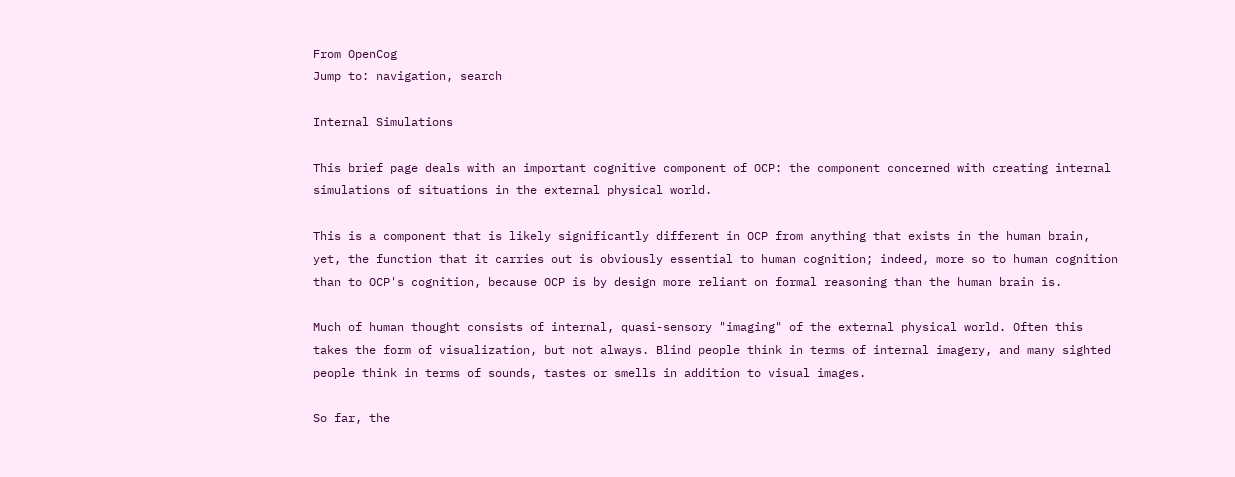From OpenCog
Jump to: navigation, search

Internal Simulations

This brief page deals with an important cognitive component of OCP: the component concerned with creating internal simulations of situations in the external physical world.

This is a component that is likely significantly different in OCP from anything that exists in the human brain, yet, the function that it carries out is obviously essential to human cognition; indeed, more so to human cognition than to OCP's cognition, because OCP is by design more reliant on formal reasoning than the human brain is.

Much of human thought consists of internal, quasi-sensory "imaging" of the external physical world. Often this takes the form of visualization, but not always. Blind people think in terms of internal imagery, and many sighted people think in terms of sounds, tastes or smells in addition to visual images.

So far, the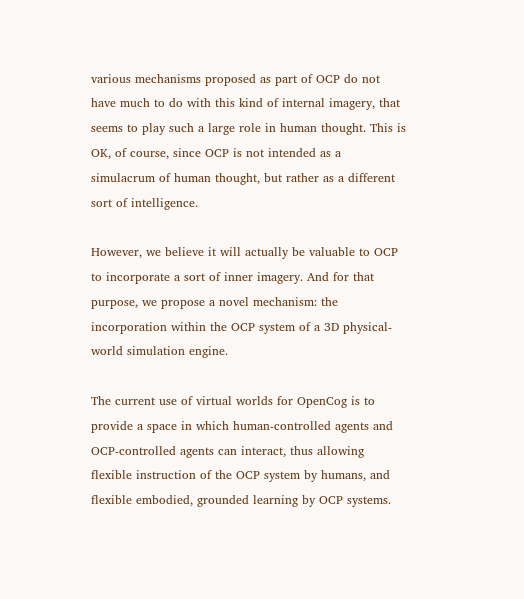various mechanisms proposed as part of OCP do not have much to do with this kind of internal imagery, that seems to play such a large role in human thought. This is OK, of course, since OCP is not intended as a simulacrum of human thought, but rather as a different sort of intelligence.

However, we believe it will actually be valuable to OCP to incorporate a sort of inner imagery. And for that purpose, we propose a novel mechanism: the incorporation within the OCP system of a 3D physical-world simulation engine.

The current use of virtual worlds for OpenCog is to provide a space in which human-controlled agents and OCP-controlled agents can interact, thus allowing flexible instruction of the OCP system by humans, and flexible embodied, grounded learning by OCP systems.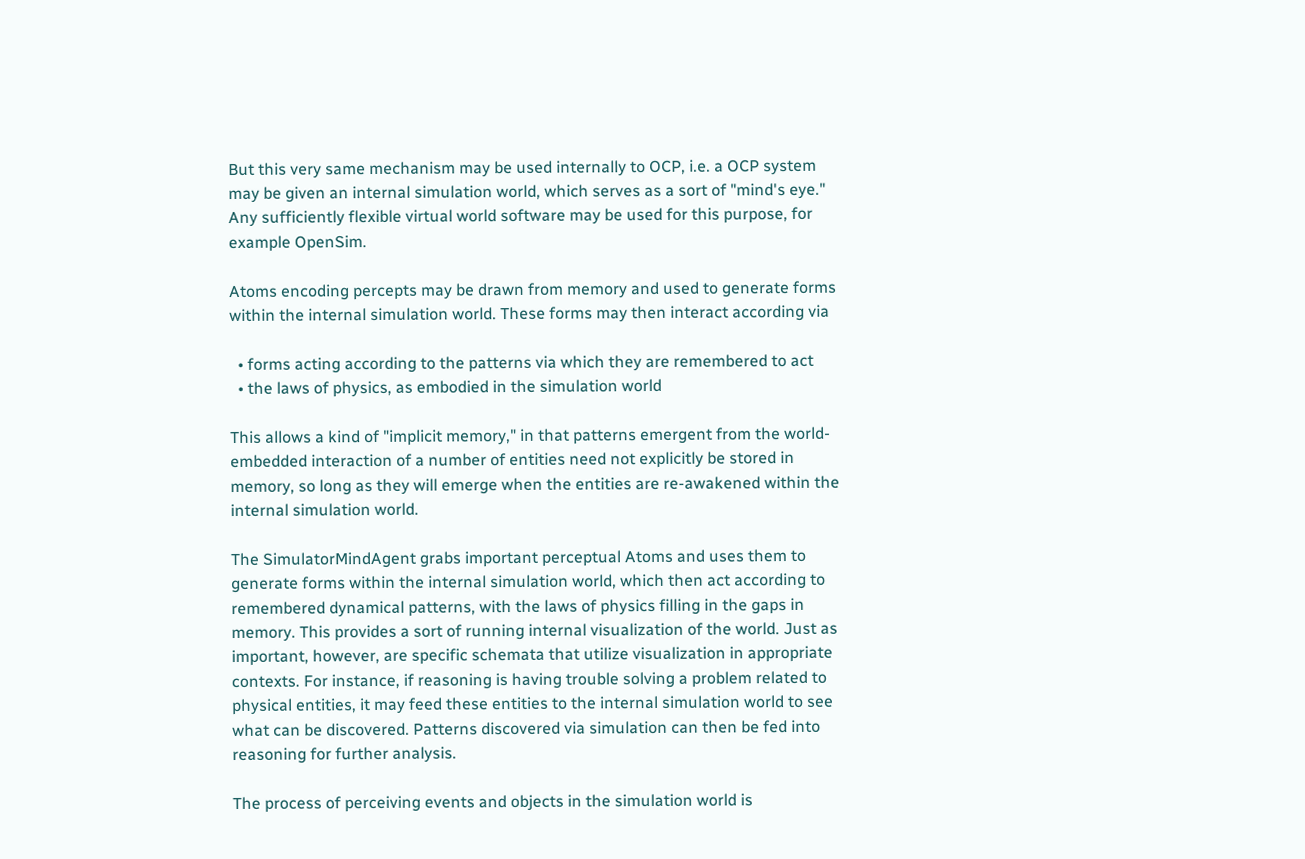But this very same mechanism may be used internally to OCP, i.e. a OCP system may be given an internal simulation world, which serves as a sort of "mind's eye." Any sufficiently flexible virtual world software may be used for this purpose, for example OpenSim.

Atoms encoding percepts may be drawn from memory and used to generate forms within the internal simulation world. These forms may then interact according via

  • forms acting according to the patterns via which they are remembered to act
  • the laws of physics, as embodied in the simulation world

This allows a kind of "implicit memory," in that patterns emergent from the world-embedded interaction of a number of entities need not explicitly be stored in memory, so long as they will emerge when the entities are re-awakened within the internal simulation world.

The SimulatorMindAgent grabs important perceptual Atoms and uses them to generate forms within the internal simulation world, which then act according to remembered dynamical patterns, with the laws of physics filling in the gaps in memory. This provides a sort of running internal visualization of the world. Just as important, however, are specific schemata that utilize visualization in appropriate contexts. For instance, if reasoning is having trouble solving a problem related to physical entities, it may feed these entities to the internal simulation world to see what can be discovered. Patterns discovered via simulation can then be fed into reasoning for further analysis.

The process of perceiving events and objects in the simulation world is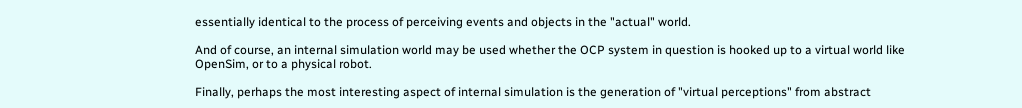essentially identical to the process of perceiving events and objects in the "actual" world.

And of course, an internal simulation world may be used whether the OCP system in question is hooked up to a virtual world like OpenSim, or to a physical robot.

Finally, perhaps the most interesting aspect of internal simulation is the generation of "virtual perceptions" from abstract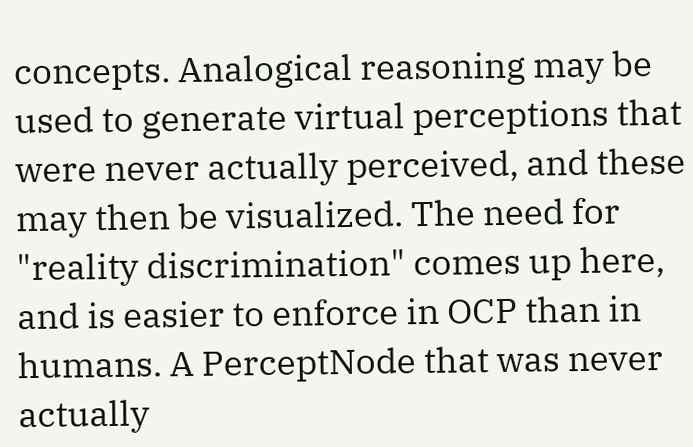concepts. Analogical reasoning may be used to generate virtual perceptions that were never actually perceived, and these may then be visualized. The need for "reality discrimination" comes up here, and is easier to enforce in OCP than in humans. A PerceptNode that was never actually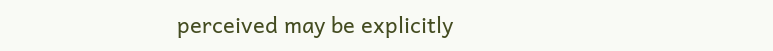perceived may be explicitly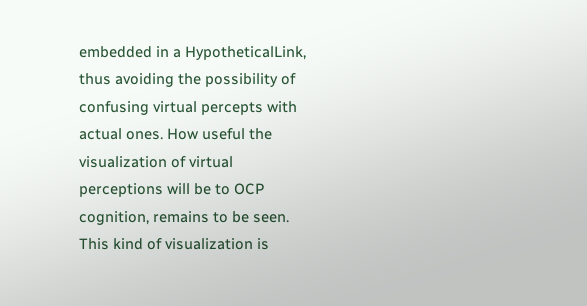embedded in a HypotheticalLink, thus avoiding the possibility of confusing virtual percepts with actual ones. How useful the visualization of virtual perceptions will be to OCP cognition, remains to be seen. This kind of visualization is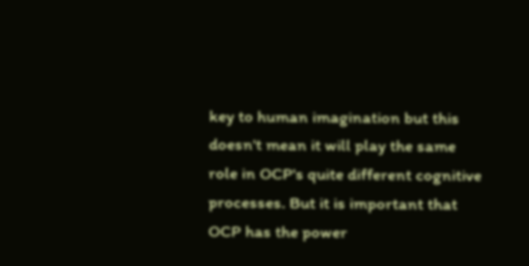key to human imagination but this doesn't mean it will play the same role in OCP's quite different cognitive processes. But it is important that OCP has the power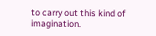to carry out this kind of imagination.